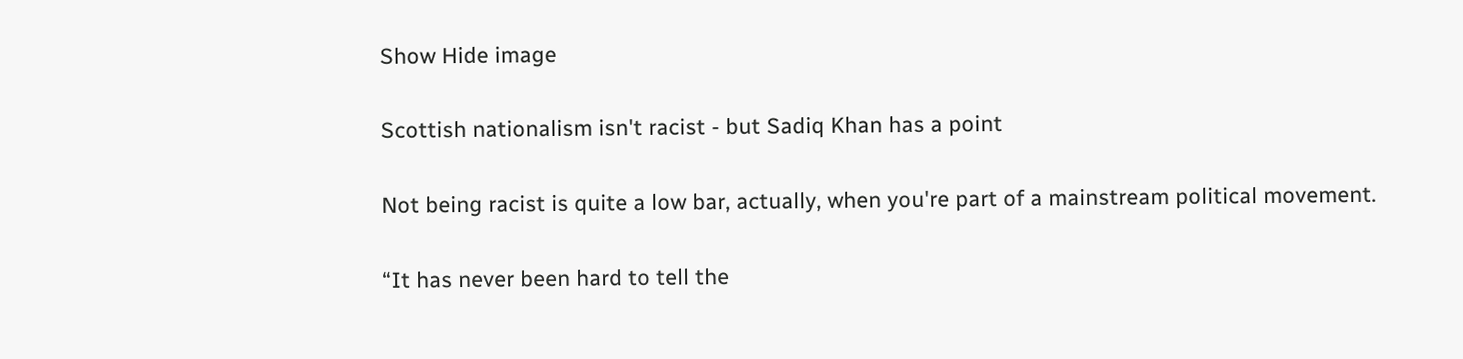Show Hide image

Scottish nationalism isn't racist - but Sadiq Khan has a point

Not being racist is quite a low bar, actually, when you're part of a mainstream political movement.

“It has never been hard to tell the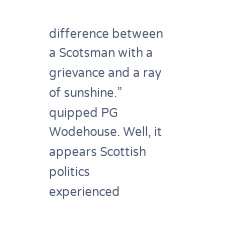difference between a Scotsman with a grievance and a ray of sunshine.” quipped PG Wodehouse. Well, it appears Scottish politics experienced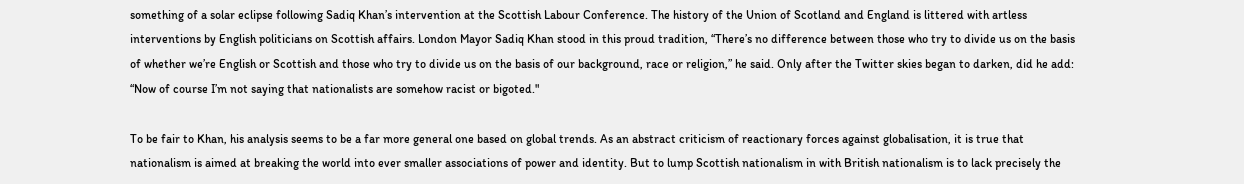something of a solar eclipse following Sadiq Khan’s intervention at the Scottish Labour Conference. The history of the Union of Scotland and England is littered with artless interventions by English politicians on Scottish affairs. London Mayor Sadiq Khan stood in this proud tradition, “There’s no difference between those who try to divide us on the basis of whether we’re English or Scottish and those who try to divide us on the basis of our background, race or religion,” he said. Only after the Twitter skies began to darken, did he add: “Now of course I’m not saying that nationalists are somehow racist or bigoted."

To be fair to Khan, his analysis seems to be a far more general one based on global trends. As an abstract criticism of reactionary forces against globalisation, it is true that nationalism is aimed at breaking the world into ever smaller associations of power and identity. But to lump Scottish nationalism in with British nationalism is to lack precisely the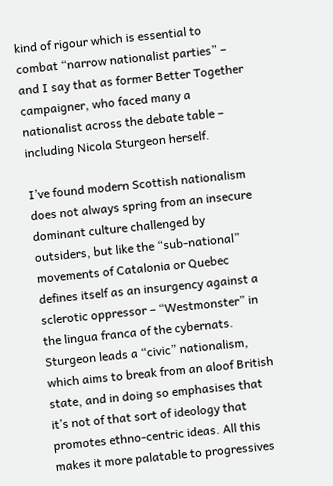kind of rigour which is essential to combat “narrow nationalist parties” – and I say that as former Better Together campaigner, who faced many a nationalist across the debate table – including Nicola Sturgeon herself.

I’ve found modern Scottish nationalism does not always spring from an insecure dominant culture challenged by outsiders, but like the “sub-national” movements of Catalonia or Quebec defines itself as an insurgency against a sclerotic oppressor – “Westmonster” in the lingua franca of the cybernats. Sturgeon leads a “civic” nationalism, which aims to break from an aloof British state, and in doing so emphasises that it’s not of that sort of ideology that promotes ethno-centric ideas. All this makes it more palatable to progressives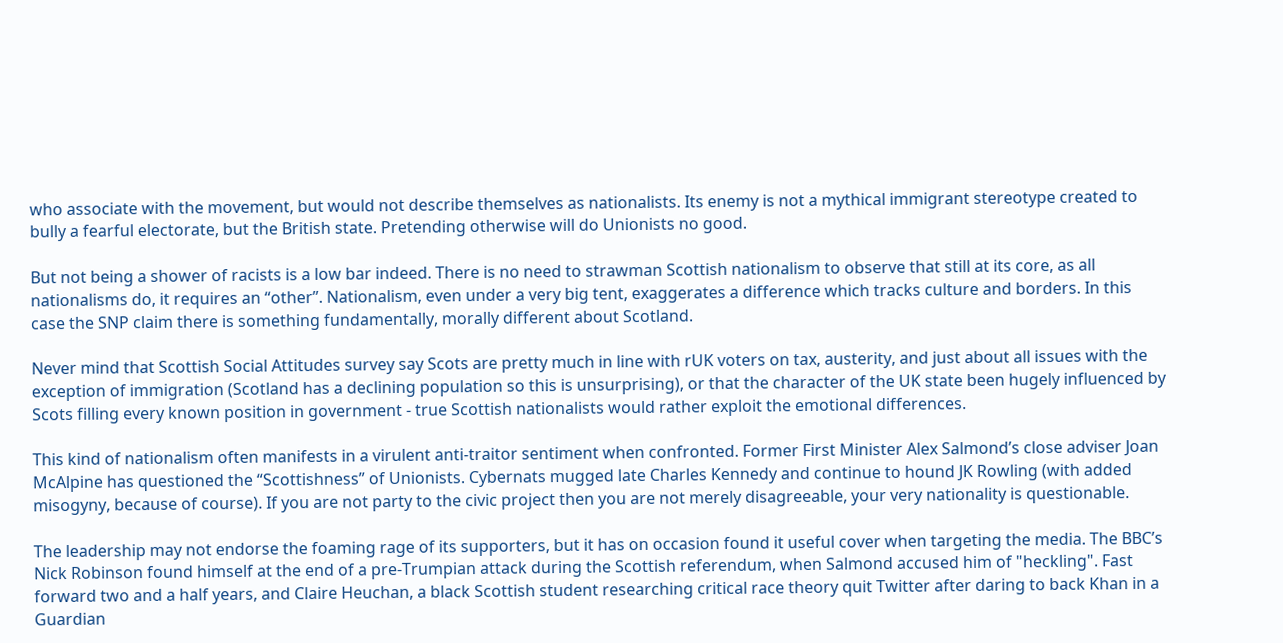who associate with the movement, but would not describe themselves as nationalists. Its enemy is not a mythical immigrant stereotype created to bully a fearful electorate, but the British state. Pretending otherwise will do Unionists no good.

But not being a shower of racists is a low bar indeed. There is no need to strawman Scottish nationalism to observe that still at its core, as all nationalisms do, it requires an “other”. Nationalism, even under a very big tent, exaggerates a difference which tracks culture and borders. In this case the SNP claim there is something fundamentally, morally different about Scotland.

Never mind that Scottish Social Attitudes survey say Scots are pretty much in line with rUK voters on tax, austerity, and just about all issues with the exception of immigration (Scotland has a declining population so this is unsurprising), or that the character of the UK state been hugely influenced by Scots filling every known position in government - true Scottish nationalists would rather exploit the emotional differences.

This kind of nationalism often manifests in a virulent anti-traitor sentiment when confronted. Former First Minister Alex Salmond’s close adviser Joan McAlpine has questioned the “Scottishness” of Unionists. Cybernats mugged late Charles Kennedy and continue to hound JK Rowling (with added misogyny, because of course). If you are not party to the civic project then you are not merely disagreeable, your very nationality is questionable.

The leadership may not endorse the foaming rage of its supporters, but it has on occasion found it useful cover when targeting the media. The BBC’s Nick Robinson found himself at the end of a pre-Trumpian attack during the Scottish referendum, when Salmond accused him of "heckling". Fast forward two and a half years, and Claire Heuchan, a black Scottish student researching critical race theory quit Twitter after daring to back Khan in a Guardian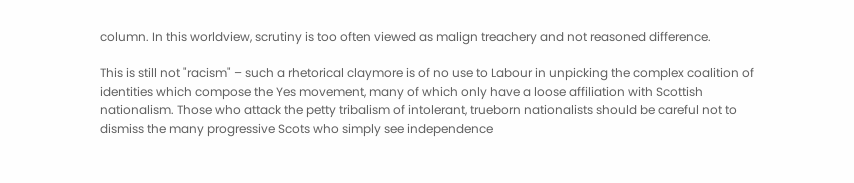column. In this worldview, scrutiny is too often viewed as malign treachery and not reasoned difference.

This is still not "racism" – such a rhetorical claymore is of no use to Labour in unpicking the complex coalition of identities which compose the Yes movement, many of which only have a loose affiliation with Scottish nationalism. Those who attack the petty tribalism of intolerant, trueborn nationalists should be careful not to dismiss the many progressive Scots who simply see independence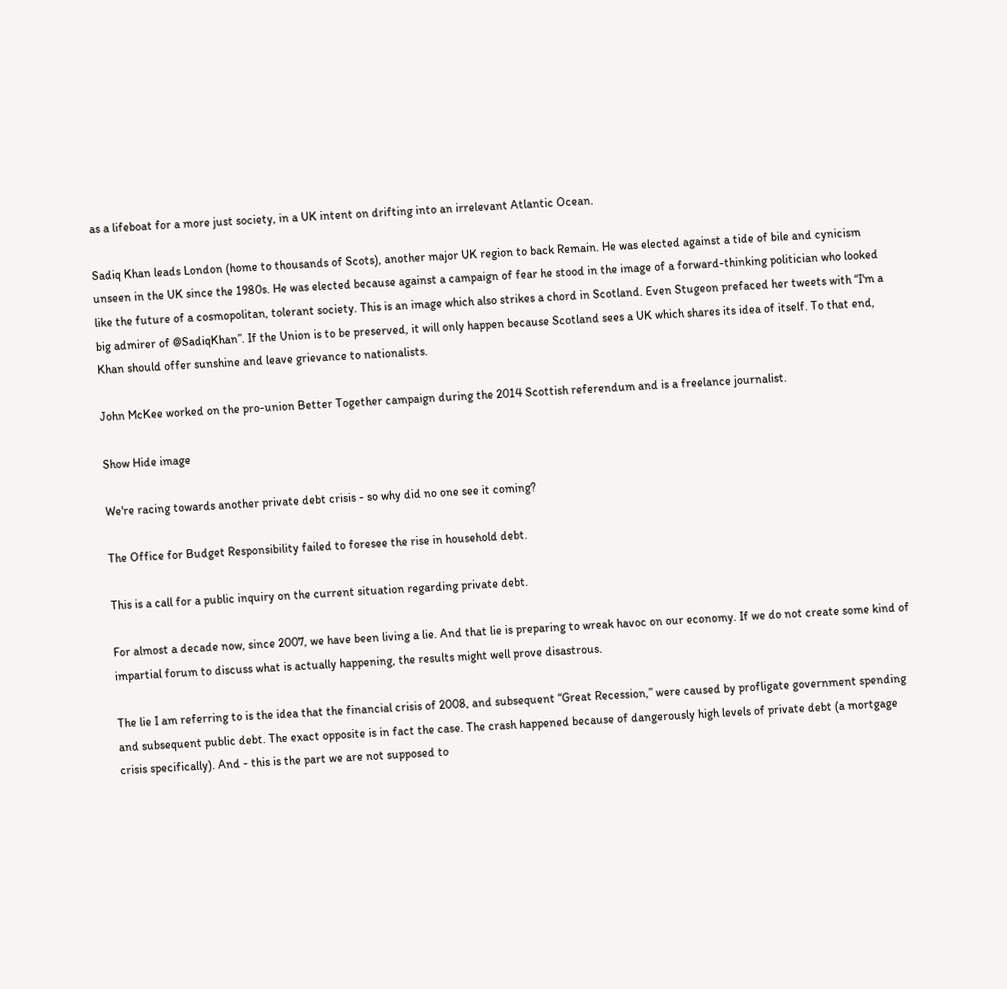as a lifeboat for a more just society, in a UK intent on drifting into an irrelevant Atlantic Ocean.

Sadiq Khan leads London (home to thousands of Scots), another major UK region to back Remain. He was elected against a tide of bile and cynicism unseen in the UK since the 1980s. He was elected because against a campaign of fear he stood in the image of a forward-thinking politician who looked like the future of a cosmopolitan, tolerant society. This is an image which also strikes a chord in Scotland. Even Stugeon prefaced her tweets with “I'm a big admirer of @SadiqKhan”. If the Union is to be preserved, it will only happen because Scotland sees a UK which shares its idea of itself. To that end, Khan should offer sunshine and leave grievance to nationalists.

John McKee worked on the pro-union Better Together campaign during the 2014 Scottish referendum and is a freelance journalist.

Show Hide image

We're racing towards another private debt crisis - so why did no one see it coming?

The Office for Budget Responsibility failed to foresee the rise in household debt.

This is a call for a public inquiry on the current situation regarding private debt.

For almost a decade now, since 2007, we have been living a lie. And that lie is preparing to wreak havoc on our economy. If we do not create some kind of impartial forum to discuss what is actually happening, the results might well prove disastrous.

The lie I am referring to is the idea that the financial crisis of 2008, and subsequent “Great Recession,” were caused by profligate government spending and subsequent public debt. The exact opposite is in fact the case. The crash happened because of dangerously high levels of private debt (a mortgage crisis specifically). And - this is the part we are not supposed to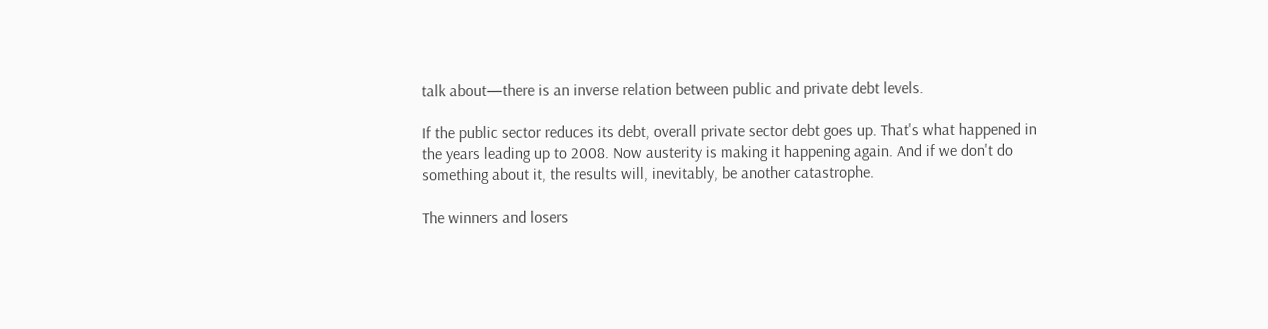talk about—there is an inverse relation between public and private debt levels.

If the public sector reduces its debt, overall private sector debt goes up. That's what happened in the years leading up to 2008. Now austerity is making it happening again. And if we don't do something about it, the results will, inevitably, be another catastrophe.

The winners and losers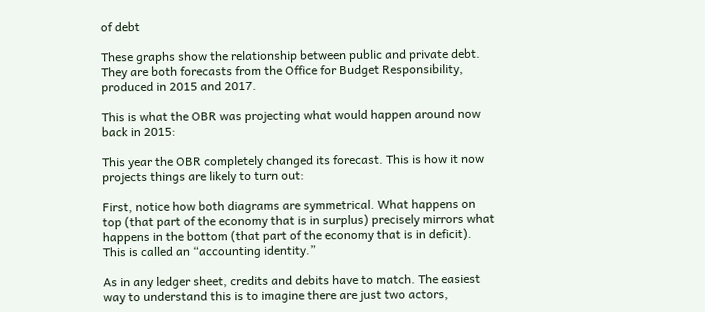of debt

These graphs show the relationship between public and private debt. They are both forecasts from the Office for Budget Responsibility, produced in 2015 and 2017.

This is what the OBR was projecting what would happen around now back in 2015:

This year the OBR completely changed its forecast. This is how it now projects things are likely to turn out:

First, notice how both diagrams are symmetrical. What happens on top (that part of the economy that is in surplus) precisely mirrors what happens in the bottom (that part of the economy that is in deficit). This is called an “accounting identity.”

As in any ledger sheet, credits and debits have to match. The easiest way to understand this is to imagine there are just two actors,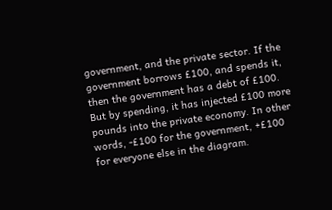government, and the private sector. If the government borrows £100, and spends it, then the government has a debt of £100. But by spending, it has injected £100 more pounds into the private economy. In other words, -£100 for the government, +£100 for everyone else in the diagram.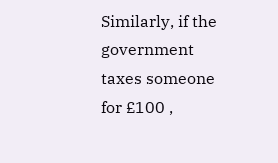Similarly, if the government taxes someone for £100 ,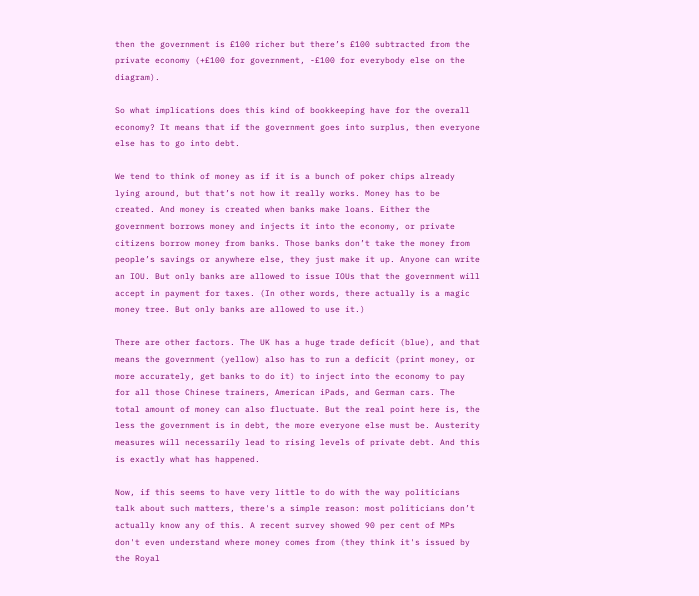then the government is £100 richer but there’s £100 subtracted from the private economy (+£100 for government, -£100 for everybody else on the diagram).

So what implications does this kind of bookkeeping have for the overall economy? It means that if the government goes into surplus, then everyone else has to go into debt.

We tend to think of money as if it is a bunch of poker chips already lying around, but that’s not how it really works. Money has to be created. And money is created when banks make loans. Either the government borrows money and injects it into the economy, or private citizens borrow money from banks. Those banks don’t take the money from people’s savings or anywhere else, they just make it up. Anyone can write an IOU. But only banks are allowed to issue IOUs that the government will accept in payment for taxes. (In other words, there actually is a magic money tree. But only banks are allowed to use it.)

There are other factors. The UK has a huge trade deficit (blue), and that means the government (yellow) also has to run a deficit (print money, or more accurately, get banks to do it) to inject into the economy to pay for all those Chinese trainers, American iPads, and German cars. The total amount of money can also fluctuate. But the real point here is, the less the government is in debt, the more everyone else must be. Austerity measures will necessarily lead to rising levels of private debt. And this is exactly what has happened.

Now, if this seems to have very little to do with the way politicians talk about such matters, there's a simple reason: most politicians don’t actually know any of this. A recent survey showed 90 per cent of MPs don't even understand where money comes from (they think it's issued by the Royal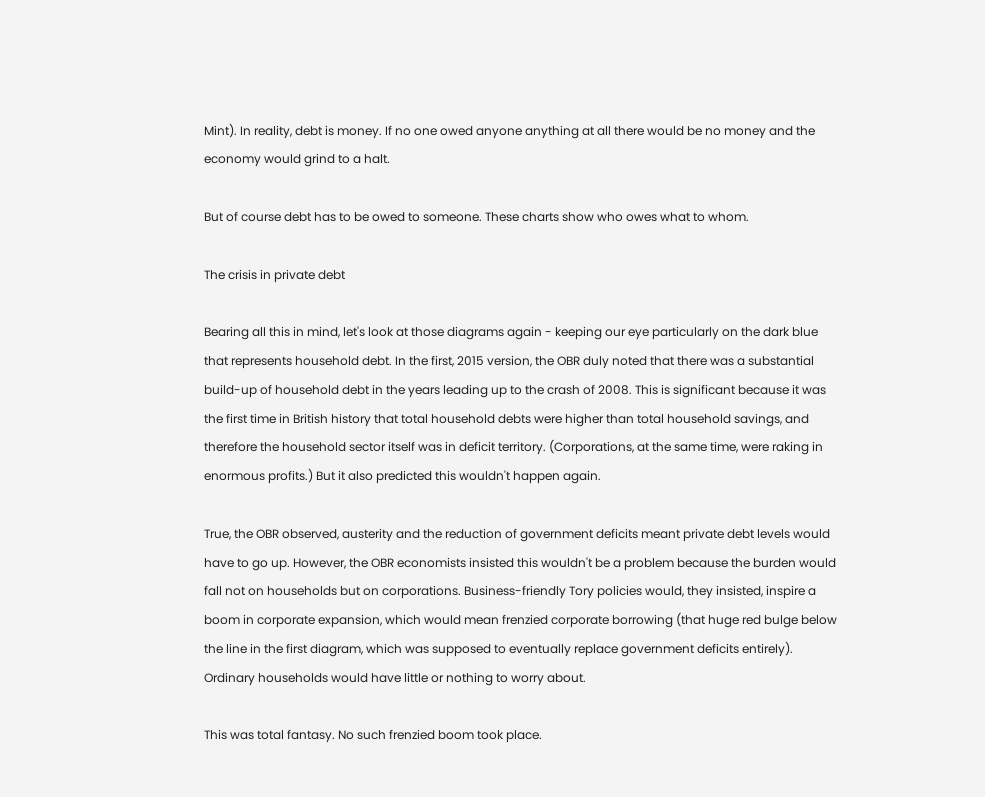Mint). In reality, debt is money. If no one owed anyone anything at all there would be no money and the economy would grind to a halt.

But of course debt has to be owed to someone. These charts show who owes what to whom.

The crisis in private debt

Bearing all this in mind, let's look at those diagrams again - keeping our eye particularly on the dark blue that represents household debt. In the first, 2015 version, the OBR duly noted that there was a substantial build-up of household debt in the years leading up to the crash of 2008. This is significant because it was the first time in British history that total household debts were higher than total household savings, and therefore the household sector itself was in deficit territory. (Corporations, at the same time, were raking in enormous profits.) But it also predicted this wouldn't happen again.

True, the OBR observed, austerity and the reduction of government deficits meant private debt levels would have to go up. However, the OBR economists insisted this wouldn't be a problem because the burden would fall not on households but on corporations. Business-friendly Tory policies would, they insisted, inspire a boom in corporate expansion, which would mean frenzied corporate borrowing (that huge red bulge below the line in the first diagram, which was supposed to eventually replace government deficits entirely). Ordinary households would have little or nothing to worry about.

This was total fantasy. No such frenzied boom took place.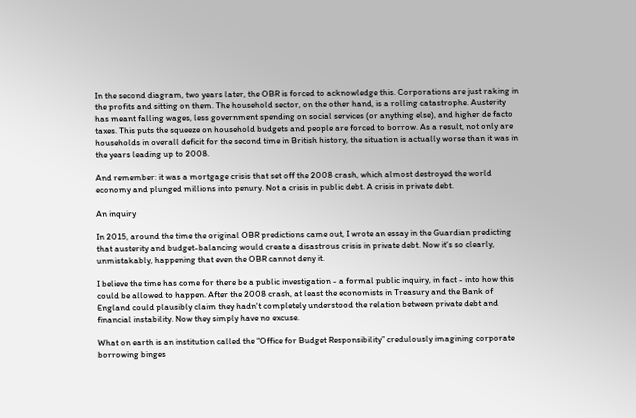In the second diagram, two years later, the OBR is forced to acknowledge this. Corporations are just raking in the profits and sitting on them. The household sector, on the other hand, is a rolling catastrophe. Austerity has meant falling wages, less government spending on social services (or anything else), and higher de facto taxes. This puts the squeeze on household budgets and people are forced to borrow. As a result, not only are households in overall deficit for the second time in British history, the situation is actually worse than it was in the years leading up to 2008.

And remember: it was a mortgage crisis that set off the 2008 crash, which almost destroyed the world economy and plunged millions into penury. Not a crisis in public debt. A crisis in private debt.

An inquiry

In 2015, around the time the original OBR predictions came out, I wrote an essay in the Guardian predicting that austerity and budget-balancing would create a disastrous crisis in private debt. Now it's so clearly, unmistakably, happening that even the OBR cannot deny it.

I believe the time has come for there be a public investigation - a formal public inquiry, in fact - into how this could be allowed to happen. After the 2008 crash, at least the economists in Treasury and the Bank of England could plausibly claim they hadn't completely understood the relation between private debt and financial instability. Now they simply have no excuse.

What on earth is an institution called the “Office for Budget Responsibility” credulously imagining corporate borrowing binges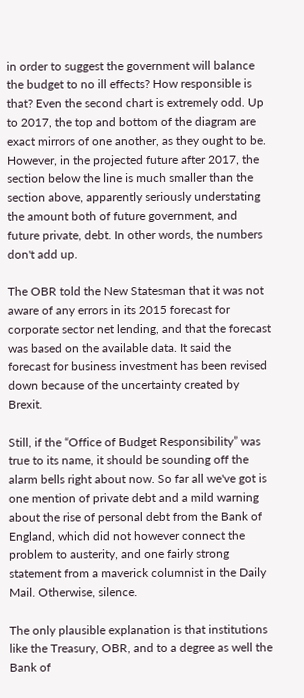in order to suggest the government will balance the budget to no ill effects? How responsible is that? Even the second chart is extremely odd. Up to 2017, the top and bottom of the diagram are exact mirrors of one another, as they ought to be. However, in the projected future after 2017, the section below the line is much smaller than the section above, apparently seriously understating the amount both of future government, and future private, debt. In other words, the numbers don't add up.

The OBR told the New Statesman that it was not aware of any errors in its 2015 forecast for corporate sector net lending, and that the forecast was based on the available data. It said the forecast for business investment has been revised down because of the uncertainty created by Brexit.

Still, if the “Office of Budget Responsibility” was true to its name, it should be sounding off the alarm bells right about now. So far all we've got is one mention of private debt and a mild warning about the rise of personal debt from the Bank of England, which did not however connect the problem to austerity, and one fairly strong statement from a maverick columnist in the Daily Mail. Otherwise, silence.

The only plausible explanation is that institutions like the Treasury, OBR, and to a degree as well the Bank of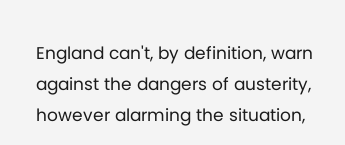England can't, by definition, warn against the dangers of austerity, however alarming the situation,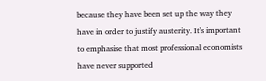because they have been set up the way they have in order to justify austerity. It's important to emphasise that most professional economists have never supported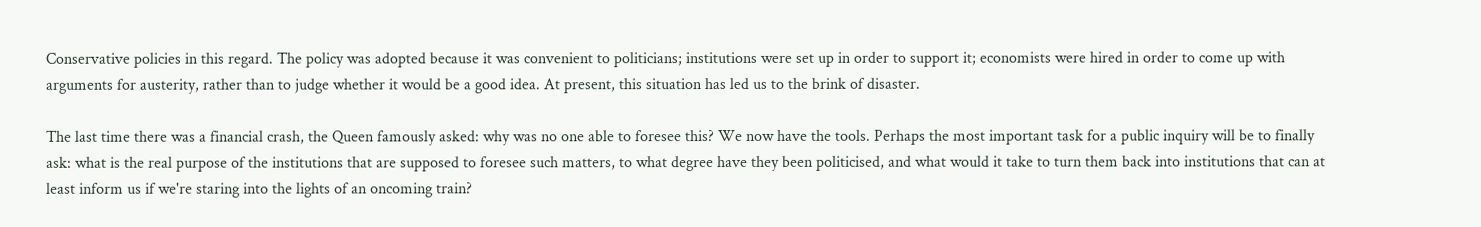Conservative policies in this regard. The policy was adopted because it was convenient to politicians; institutions were set up in order to support it; economists were hired in order to come up with arguments for austerity, rather than to judge whether it would be a good idea. At present, this situation has led us to the brink of disaster.

The last time there was a financial crash, the Queen famously asked: why was no one able to foresee this? We now have the tools. Perhaps the most important task for a public inquiry will be to finally ask: what is the real purpose of the institutions that are supposed to foresee such matters, to what degree have they been politicised, and what would it take to turn them back into institutions that can at least inform us if we're staring into the lights of an oncoming train?